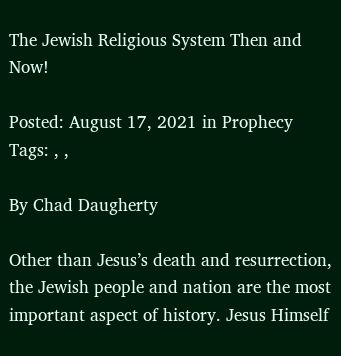The Jewish Religious System Then and Now!

Posted: August 17, 2021 in Prophecy
Tags: , ,

By Chad Daugherty

Other than Jesus’s death and resurrection, the Jewish people and nation are the most important aspect of history. Jesus Himself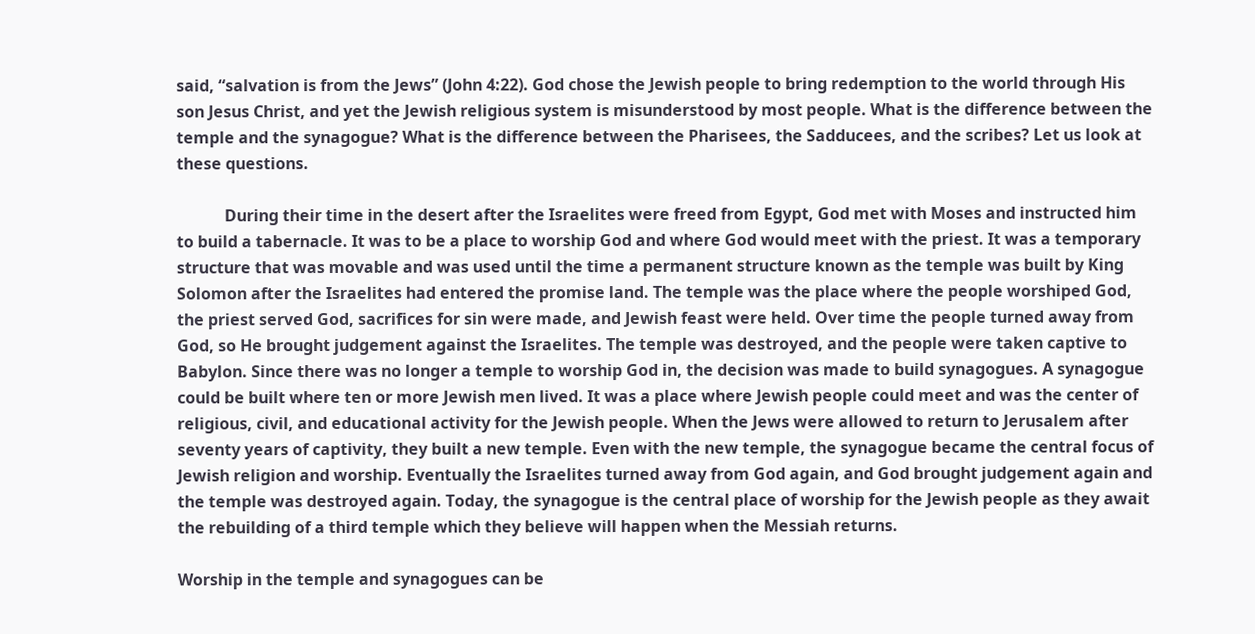said, “salvation is from the Jews” (John 4:22). God chose the Jewish people to bring redemption to the world through His son Jesus Christ, and yet the Jewish religious system is misunderstood by most people. What is the difference between the temple and the synagogue? What is the difference between the Pharisees, the Sadducees, and the scribes? Let us look at these questions.

            During their time in the desert after the Israelites were freed from Egypt, God met with Moses and instructed him to build a tabernacle. It was to be a place to worship God and where God would meet with the priest. It was a temporary structure that was movable and was used until the time a permanent structure known as the temple was built by King Solomon after the Israelites had entered the promise land. The temple was the place where the people worshiped God, the priest served God, sacrifices for sin were made, and Jewish feast were held. Over time the people turned away from God, so He brought judgement against the Israelites. The temple was destroyed, and the people were taken captive to Babylon. Since there was no longer a temple to worship God in, the decision was made to build synagogues. A synagogue could be built where ten or more Jewish men lived. It was a place where Jewish people could meet and was the center of religious, civil, and educational activity for the Jewish people. When the Jews were allowed to return to Jerusalem after seventy years of captivity, they built a new temple. Even with the new temple, the synagogue became the central focus of Jewish religion and worship. Eventually the Israelites turned away from God again, and God brought judgement again and the temple was destroyed again. Today, the synagogue is the central place of worship for the Jewish people as they await the rebuilding of a third temple which they believe will happen when the Messiah returns.

Worship in the temple and synagogues can be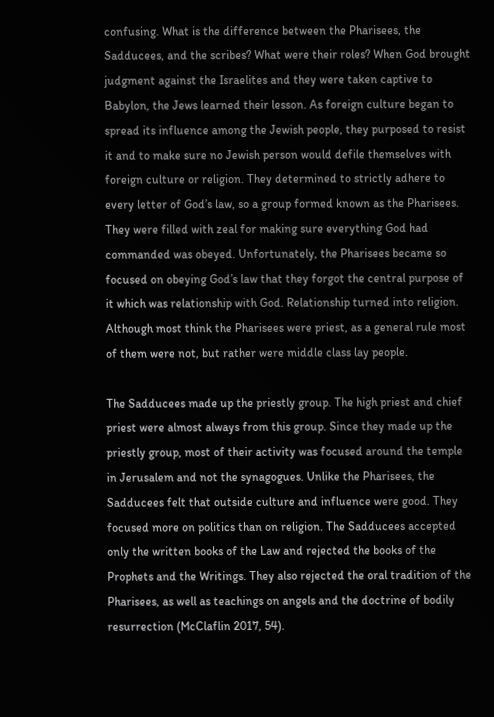confusing. What is the difference between the Pharisees, the Sadducees, and the scribes? What were their roles? When God brought judgment against the Israelites and they were taken captive to Babylon, the Jews learned their lesson. As foreign culture began to spread its influence among the Jewish people, they purposed to resist it and to make sure no Jewish person would defile themselves with foreign culture or religion. They determined to strictly adhere to every letter of God’s law, so a group formed known as the Pharisees. They were filled with zeal for making sure everything God had commanded was obeyed. Unfortunately, the Pharisees became so focused on obeying God’s law that they forgot the central purpose of it which was relationship with God. Relationship turned into religion. Although most think the Pharisees were priest, as a general rule most of them were not, but rather were middle class lay people.

The Sadducees made up the priestly group. The high priest and chief priest were almost always from this group. Since they made up the priestly group, most of their activity was focused around the temple in Jerusalem and not the synagogues. Unlike the Pharisees, the Sadducees felt that outside culture and influence were good. They focused more on politics than on religion. The Sadducees accepted only the written books of the Law and rejected the books of the Prophets and the Writings. They also rejected the oral tradition of the Pharisees, as well as teachings on angels and the doctrine of bodily resurrection (McClaflin 2017, 54).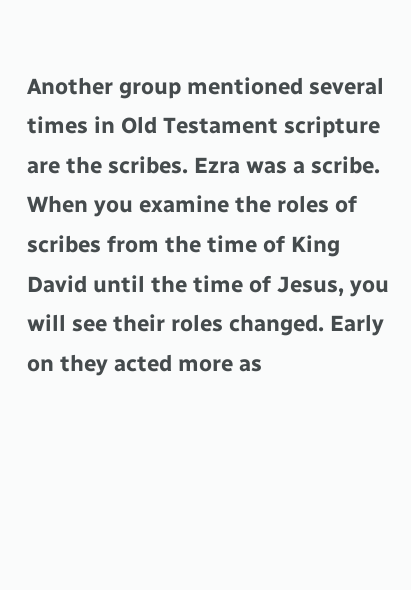Another group mentioned several times in Old Testament scripture are the scribes. Ezra was a scribe. When you examine the roles of scribes from the time of King David until the time of Jesus, you will see their roles changed. Early on they acted more as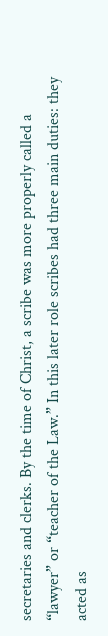secretaries and clerks. By the time of Christ, a scribe was more properly called a “lawyer” or “teacher of the Law.” In this later role scribes had three main duties: they acted as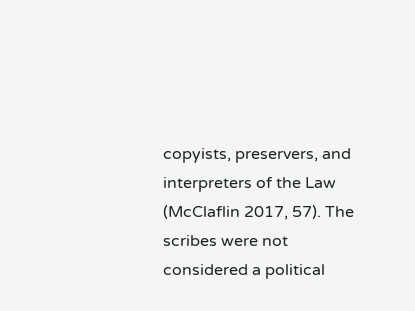copyists, preservers, and interpreters of the Law (McClaflin 2017, 57). The scribes were not considered a political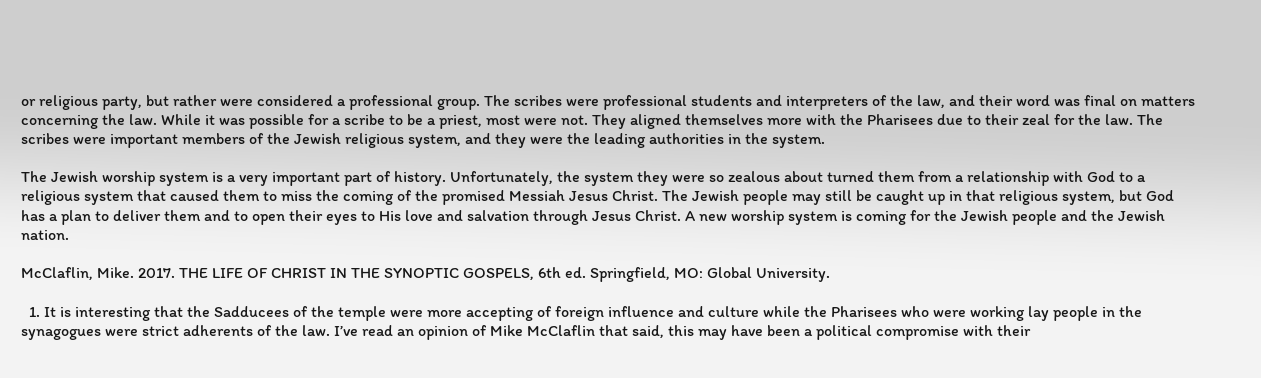or religious party, but rather were considered a professional group. The scribes were professional students and interpreters of the law, and their word was final on matters concerning the law. While it was possible for a scribe to be a priest, most were not. They aligned themselves more with the Pharisees due to their zeal for the law. The scribes were important members of the Jewish religious system, and they were the leading authorities in the system.

The Jewish worship system is a very important part of history. Unfortunately, the system they were so zealous about turned them from a relationship with God to a religious system that caused them to miss the coming of the promised Messiah Jesus Christ. The Jewish people may still be caught up in that religious system, but God has a plan to deliver them and to open their eyes to His love and salvation through Jesus Christ. A new worship system is coming for the Jewish people and the Jewish nation.

McClaflin, Mike. 2017. THE LIFE OF CHRIST IN THE SYNOPTIC GOSPELS, 6th ed. Springfield, MO: Global University.

  1. It is interesting that the Sadducees of the temple were more accepting of foreign influence and culture while the Pharisees who were working lay people in the synagogues were strict adherents of the law. I’ve read an opinion of Mike McClaflin that said, this may have been a political compromise with their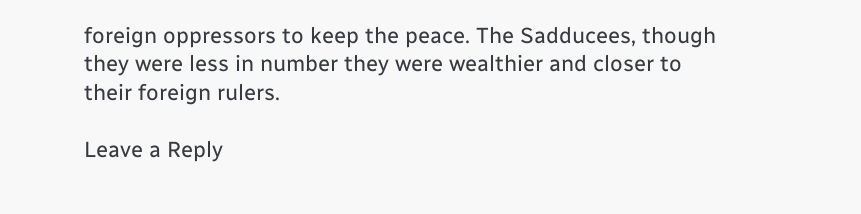foreign oppressors to keep the peace. The Sadducees, though they were less in number they were wealthier and closer to their foreign rulers.

Leave a Reply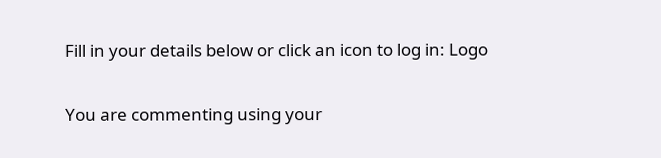Fill in your details below or click an icon to log in: Logo

You are commenting using your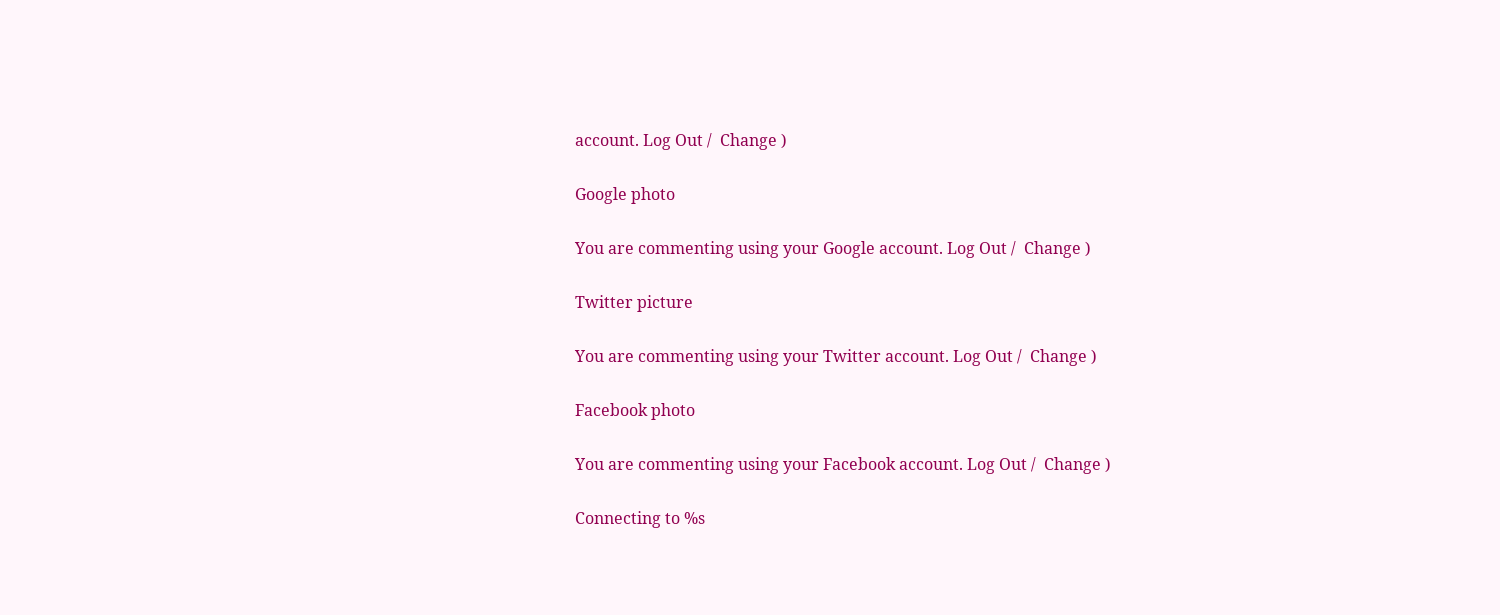account. Log Out /  Change )

Google photo

You are commenting using your Google account. Log Out /  Change )

Twitter picture

You are commenting using your Twitter account. Log Out /  Change )

Facebook photo

You are commenting using your Facebook account. Log Out /  Change )

Connecting to %s